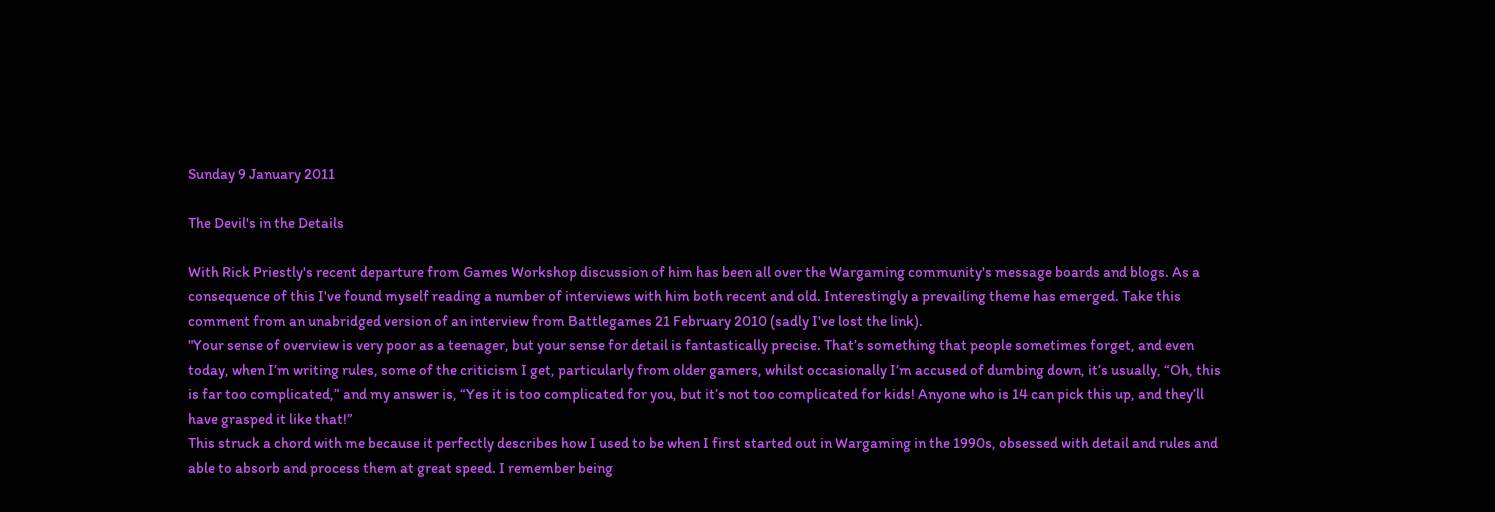Sunday 9 January 2011

The Devil's in the Details

With Rick Priestly's recent departure from Games Workshop discussion of him has been all over the Wargaming community's message boards and blogs. As a consequence of this I've found myself reading a number of interviews with him both recent and old. Interestingly a prevailing theme has emerged. Take this comment from an unabridged version of an interview from Battlegames 21 February 2010 (sadly I've lost the link).
"Your sense of overview is very poor as a teenager, but your sense for detail is fantastically precise. That’s something that people sometimes forget, and even today, when I’m writing rules, some of the criticism I get, particularly from older gamers, whilst occasionally I’m accused of dumbing down, it’s usually, “Oh, this is far too complicated,” and my answer is, “Yes it is too complicated for you, but it’s not too complicated for kids! Anyone who is 14 can pick this up, and they’ll have grasped it like that!”
This struck a chord with me because it perfectly describes how I used to be when I first started out in Wargaming in the 1990s, obsessed with detail and rules and able to absorb and process them at great speed. I remember being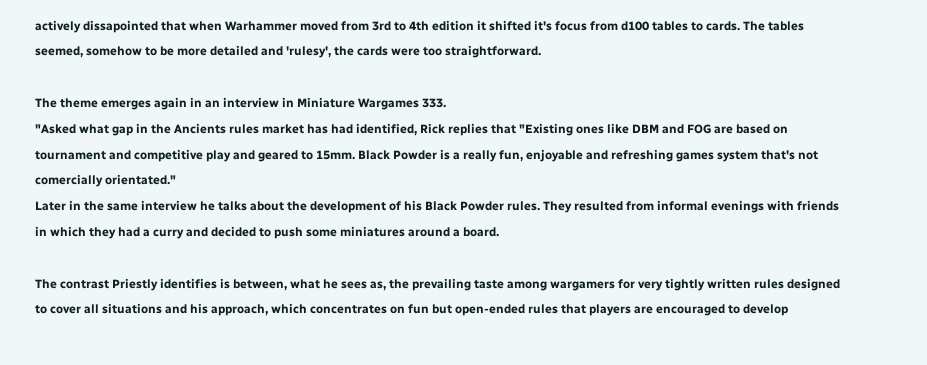actively dissapointed that when Warhammer moved from 3rd to 4th edition it shifted it's focus from d100 tables to cards. The tables seemed, somehow to be more detailed and 'rulesy', the cards were too straightforward.

The theme emerges again in an interview in Miniature Wargames 333.
"Asked what gap in the Ancients rules market has had identified, Rick replies that "Existing ones like DBM and FOG are based on tournament and competitive play and geared to 15mm. Black Powder is a really fun, enjoyable and refreshing games system that's not comercially orientated."
Later in the same interview he talks about the development of his Black Powder rules. They resulted from informal evenings with friends in which they had a curry and decided to push some miniatures around a board.

The contrast Priestly identifies is between, what he sees as, the prevailing taste among wargamers for very tightly written rules designed to cover all situations and his approach, which concentrates on fun but open-ended rules that players are encouraged to develop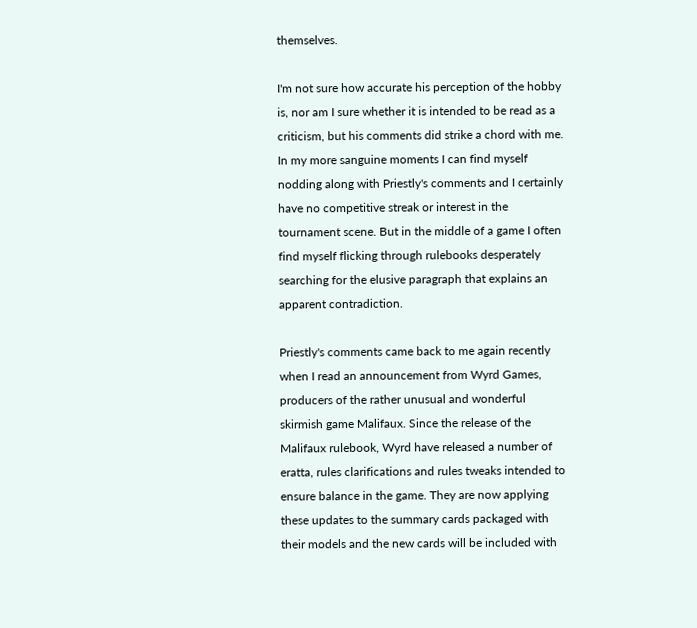themselves.

I'm not sure how accurate his perception of the hobby is, nor am I sure whether it is intended to be read as a criticism, but his comments did strike a chord with me. In my more sanguine moments I can find myself nodding along with Priestly's comments and I certainly have no competitive streak or interest in the tournament scene. But in the middle of a game I often find myself flicking through rulebooks desperately searching for the elusive paragraph that explains an apparent contradiction.

Priestly's comments came back to me again recently when I read an announcement from Wyrd Games, producers of the rather unusual and wonderful skirmish game Malifaux. Since the release of the Malifaux rulebook, Wyrd have released a number of eratta, rules clarifications and rules tweaks intended to ensure balance in the game. They are now applying these updates to the summary cards packaged with their models and the new cards will be included with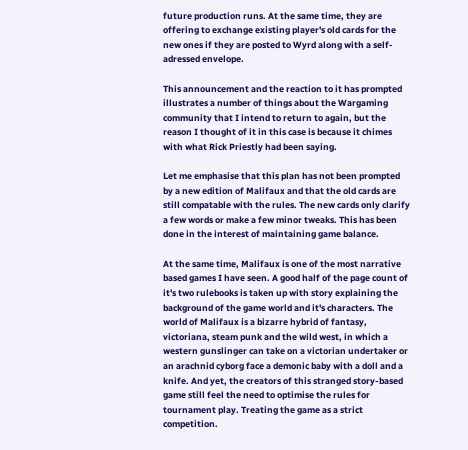future production runs. At the same time, they are offering to exchange existing player's old cards for the new ones if they are posted to Wyrd along with a self-adressed envelope.

This announcement and the reaction to it has prompted illustrates a number of things about the Wargaming community that I intend to return to again, but the reason I thought of it in this case is because it chimes with what Rick Priestly had been saying.

Let me emphasise that this plan has not been prompted by a new edition of Malifaux and that the old cards are still compatable with the rules. The new cards only clarify a few words or make a few minor tweaks. This has been done in the interest of maintaining game balance.

At the same time, Malifaux is one of the most narrative based games I have seen. A good half of the page count of it's two rulebooks is taken up with story explaining the background of the game world and it's characters. The world of Malifaux is a bizarre hybrid of fantasy, victoriana, steam punk and the wild west, in which a western gunslinger can take on a victorian undertaker or an arachnid cyborg face a demonic baby with a doll and a knife. And yet, the creators of this stranged story-based game still feel the need to optimise the rules for tournament play. Treating the game as a strict competition.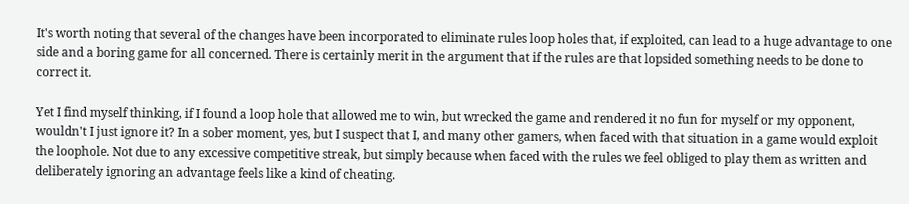It's worth noting that several of the changes have been incorporated to eliminate rules loop holes that, if exploited, can lead to a huge advantage to one side and a boring game for all concerned. There is certainly merit in the argument that if the rules are that lopsided something needs to be done to correct it.

Yet I find myself thinking, if I found a loop hole that allowed me to win, but wrecked the game and rendered it no fun for myself or my opponent, wouldn't I just ignore it? In a sober moment, yes, but I suspect that I, and many other gamers, when faced with that situation in a game would exploit the loophole. Not due to any excessive competitive streak, but simply because when faced with the rules we feel obliged to play them as written and deliberately ignoring an advantage feels like a kind of cheating.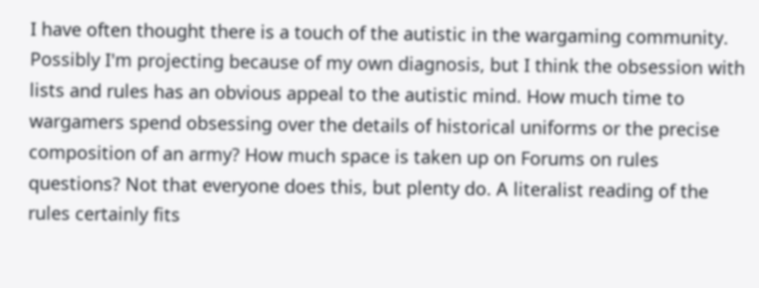I have often thought there is a touch of the autistic in the wargaming community. Possibly I'm projecting because of my own diagnosis, but I think the obsession with lists and rules has an obvious appeal to the autistic mind. How much time to wargamers spend obsessing over the details of historical uniforms or the precise composition of an army? How much space is taken up on Forums on rules questions? Not that everyone does this, but plenty do. A literalist reading of the rules certainly fits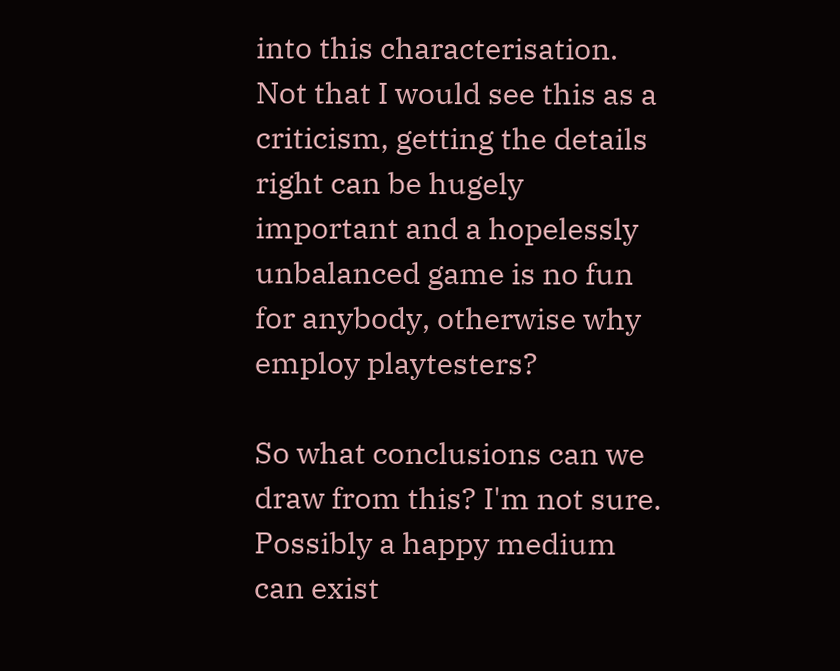into this characterisation. Not that I would see this as a criticism, getting the details right can be hugely important and a hopelessly unbalanced game is no fun for anybody, otherwise why employ playtesters?

So what conclusions can we draw from this? I'm not sure. Possibly a happy medium can exist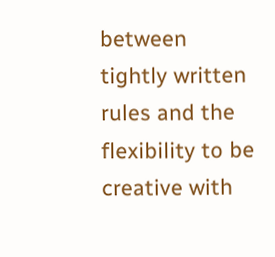between tightly written rules and the flexibility to be creative with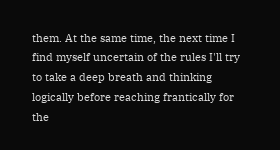them. At the same time, the next time I find myself uncertain of the rules I'll try to take a deep breath and thinking logically before reaching frantically for the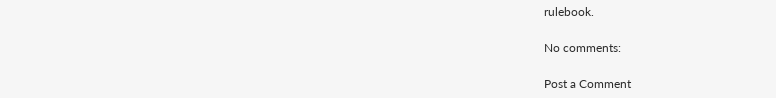rulebook.

No comments:

Post a Comment